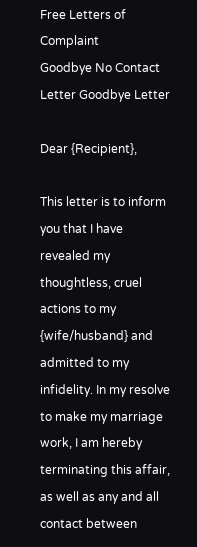Free Letters of Complaint
Goodbye No Contact Letter Goodbye Letter

Dear {Recipient},

This letter is to inform you that I have revealed my thoughtless, cruel actions to my {wife/husband} and admitted to my infidelity. In my resolve to make my marriage work, I am hereby terminating this affair, as well as any and all contact between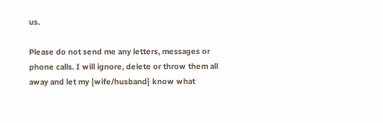us.

Please do not send me any letters, messages or phone calls. I will ignore, delete or throw them all away and let my {wife/husband} know what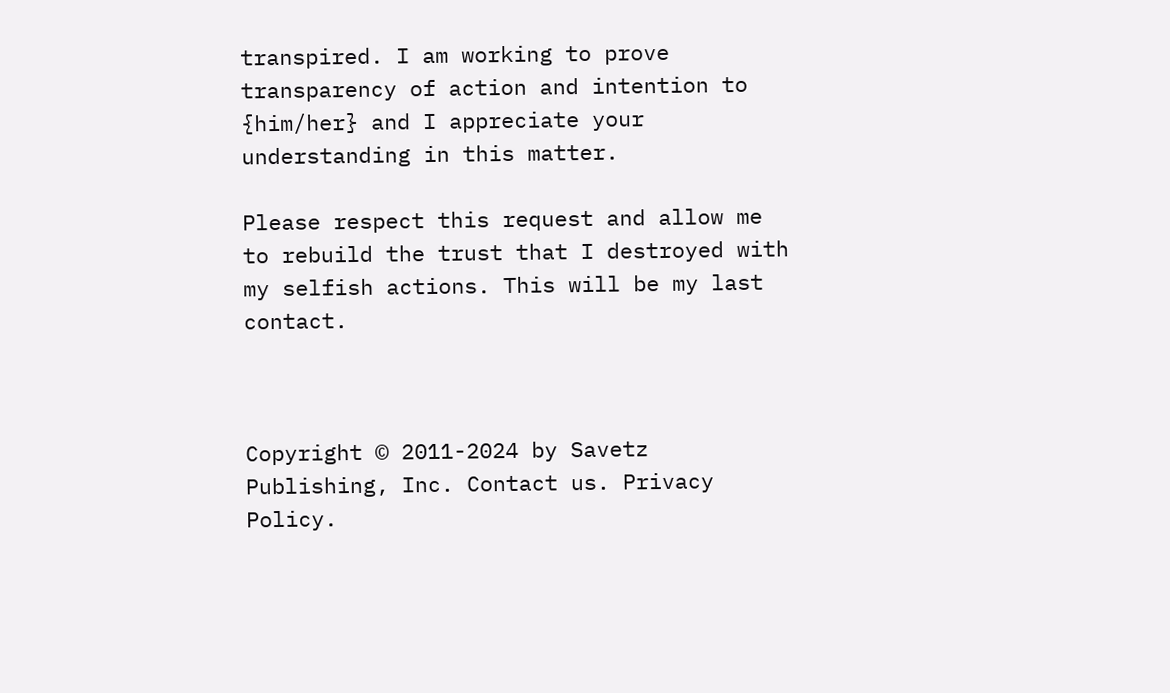transpired. I am working to prove transparency of action and intention to {him/her} and I appreciate your understanding in this matter.

Please respect this request and allow me to rebuild the trust that I destroyed with my selfish actions. This will be my last contact.



Copyright © 2011-2024 by Savetz Publishing, Inc. Contact us. Privacy Policy.